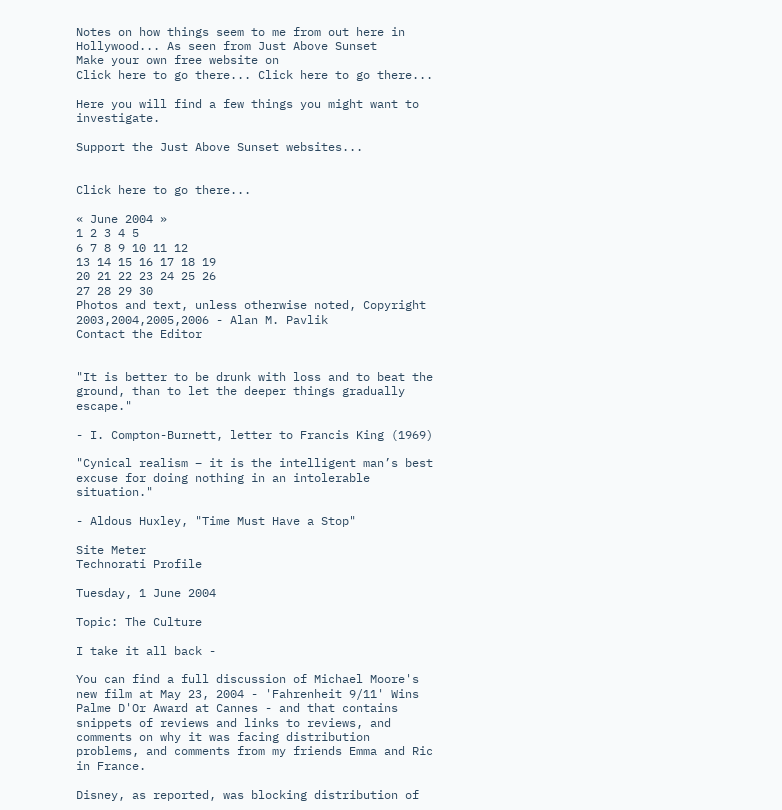Notes on how things seem to me from out here in Hollywood... As seen from Just Above Sunset
Make your own free website on
Click here to go there... Click here to go there...

Here you will find a few things you might want to investigate.

Support the Just Above Sunset websites...


Click here to go there...

« June 2004 »
1 2 3 4 5
6 7 8 9 10 11 12
13 14 15 16 17 18 19
20 21 22 23 24 25 26
27 28 29 30
Photos and text, unless otherwise noted, Copyright 2003,2004,2005,2006 - Alan M. Pavlik
Contact the Editor


"It is better to be drunk with loss and to beat the ground, than to let the deeper things gradually escape."

- I. Compton-Burnett, letter to Francis King (1969)

"Cynical realism – it is the intelligent man’s best excuse for doing nothing in an intolerable situation."

- Aldous Huxley, "Time Must Have a Stop"

Site Meter
Technorati Profile

Tuesday, 1 June 2004

Topic: The Culture

I take it all back -

You can find a full discussion of Michael Moore's new film at May 23, 2004 - 'Fahrenheit 9/11' Wins Palme D'Or Award at Cannes - and that contains snippets of reviews and links to reviews, and comments on why it was facing distribution problems, and comments from my friends Emma and Ric in France.

Disney, as reported, was blocking distribution of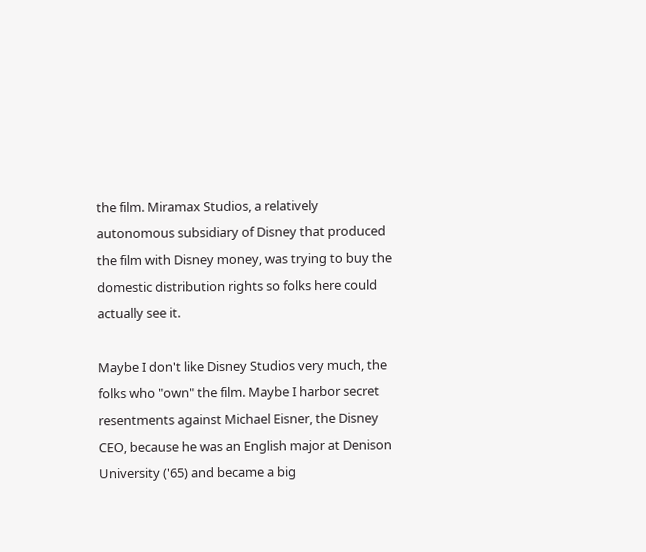the film. Miramax Studios, a relatively autonomous subsidiary of Disney that produced the film with Disney money, was trying to buy the domestic distribution rights so folks here could actually see it.

Maybe I don't like Disney Studios very much, the folks who "own" the film. Maybe I harbor secret resentments against Michael Eisner, the Disney CEO, because he was an English major at Denison University ('65) and became a big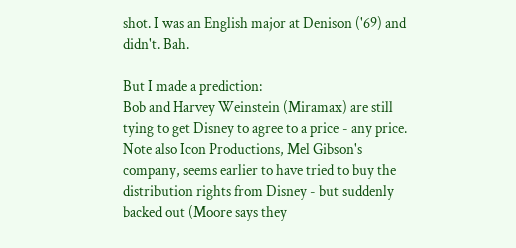shot. I was an English major at Denison ('69) and didn't. Bah.

But I made a prediction:
Bob and Harvey Weinstein (Miramax) are still tying to get Disney to agree to a price - any price. Note also Icon Productions, Mel Gibson's company, seems earlier to have tried to buy the distribution rights from Disney - but suddenly backed out (Moore says they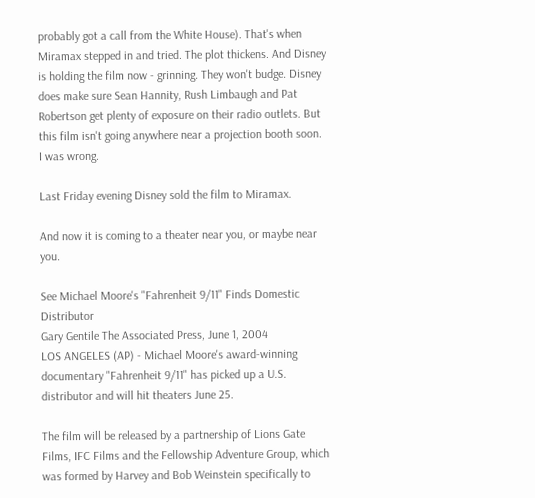probably got a call from the White House). That's when Miramax stepped in and tried. The plot thickens. And Disney is holding the film now - grinning. They won't budge. Disney does make sure Sean Hannity, Rush Limbaugh and Pat Robertson get plenty of exposure on their radio outlets. But this film isn't going anywhere near a projection booth soon.
I was wrong.

Last Friday evening Disney sold the film to Miramax.

And now it is coming to a theater near you, or maybe near you.

See Michael Moore's "Fahrenheit 9/11" Finds Domestic Distributor
Gary Gentile The Associated Press, June 1, 2004
LOS ANGELES (AP) - Michael Moore's award-winning documentary "Fahrenheit 9/11" has picked up a U.S. distributor and will hit theaters June 25.

The film will be released by a partnership of Lions Gate Films, IFC Films and the Fellowship Adventure Group, which was formed by Harvey and Bob Weinstein specifically to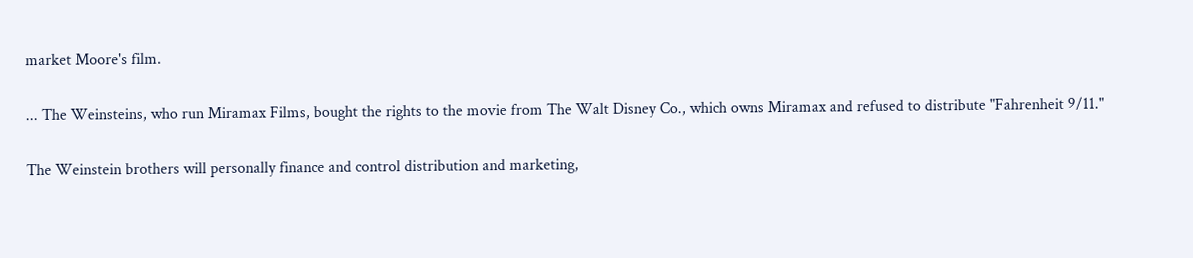market Moore's film.

... The Weinsteins, who run Miramax Films, bought the rights to the movie from The Walt Disney Co., which owns Miramax and refused to distribute "Fahrenheit 9/11."

The Weinstein brothers will personally finance and control distribution and marketing,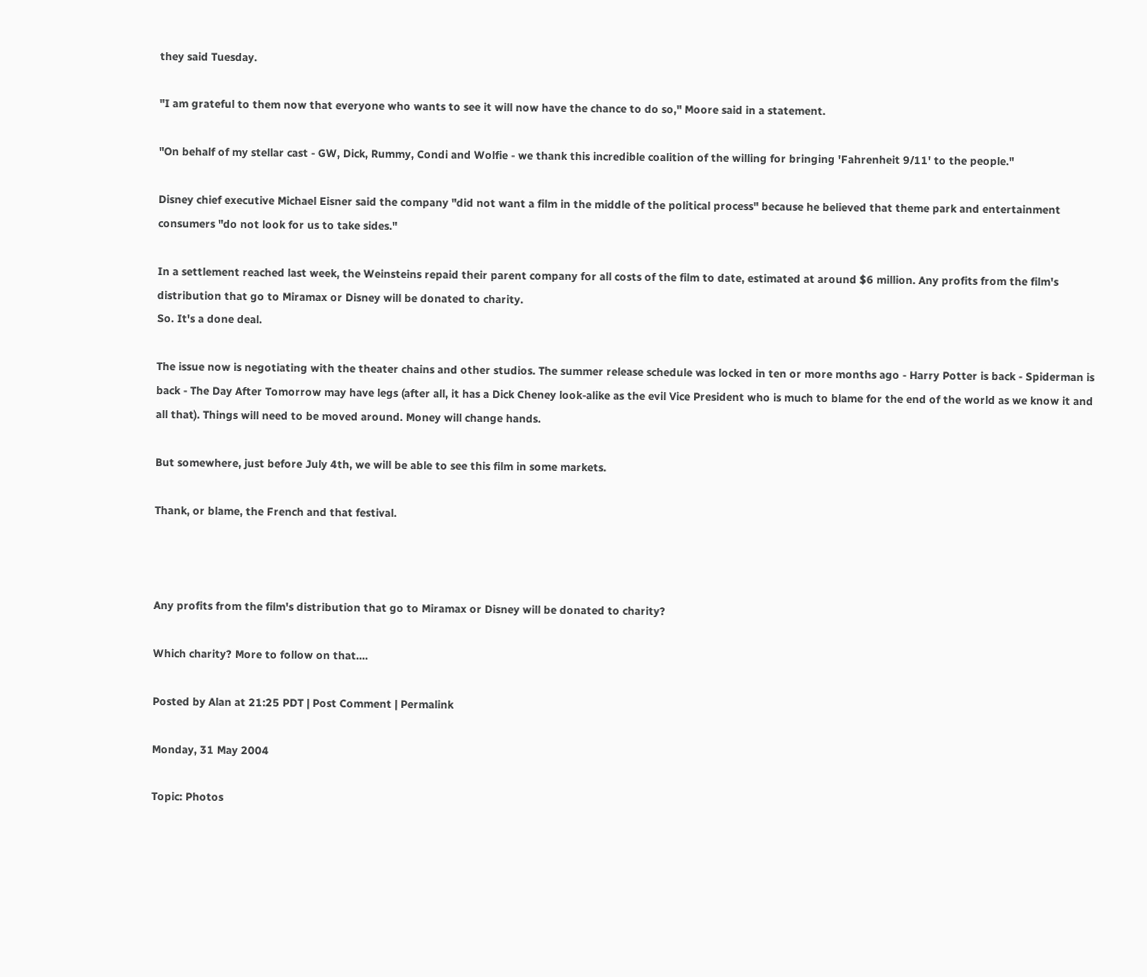they said Tuesday.

"I am grateful to them now that everyone who wants to see it will now have the chance to do so," Moore said in a statement.

"On behalf of my stellar cast - GW, Dick, Rummy, Condi and Wolfie - we thank this incredible coalition of the willing for bringing 'Fahrenheit 9/11' to the people."

Disney chief executive Michael Eisner said the company "did not want a film in the middle of the political process" because he believed that theme park and entertainment consumers "do not look for us to take sides."

In a settlement reached last week, the Weinsteins repaid their parent company for all costs of the film to date, estimated at around $6 million. Any profits from the film's distribution that go to Miramax or Disney will be donated to charity.
So. It's a done deal.

The issue now is negotiating with the theater chains and other studios. The summer release schedule was locked in ten or more months ago - Harry Potter is back - Spiderman is back - The Day After Tomorrow may have legs (after all, it has a Dick Cheney look-alike as the evil Vice President who is much to blame for the end of the world as we know it and all that). Things will need to be moved around. Money will change hands.

But somewhere, just before July 4th, we will be able to see this film in some markets.

Thank, or blame, the French and that festival.



Any profits from the film's distribution that go to Miramax or Disney will be donated to charity?

Which charity? More to follow on that....

Posted by Alan at 21:25 PDT | Post Comment | Permalink

Monday, 31 May 2004

Topic: Photos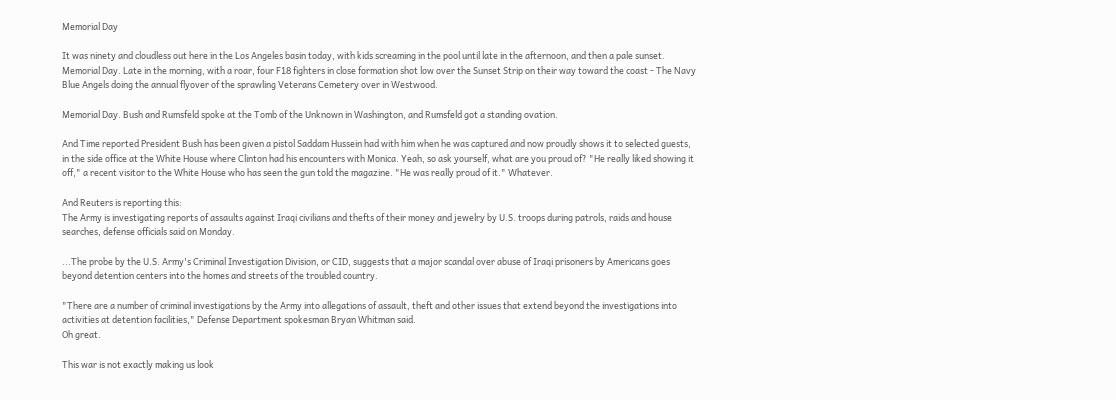Memorial Day

It was ninety and cloudless out here in the Los Angeles basin today, with kids screaming in the pool until late in the afternoon, and then a pale sunset. Memorial Day. Late in the morning, with a roar, four F18 fighters in close formation shot low over the Sunset Strip on their way toward the coast - The Navy Blue Angels doing the annual flyover of the sprawling Veterans Cemetery over in Westwood.

Memorial Day. Bush and Rumsfeld spoke at the Tomb of the Unknown in Washington, and Rumsfeld got a standing ovation.

And Time reported President Bush has been given a pistol Saddam Hussein had with him when he was captured and now proudly shows it to selected guests, in the side office at the White House where Clinton had his encounters with Monica. Yeah, so ask yourself, what are you proud of? "He really liked showing it off," a recent visitor to the White House who has seen the gun told the magazine. "He was really proud of it." Whatever.

And Reuters is reporting this:
The Army is investigating reports of assaults against Iraqi civilians and thefts of their money and jewelry by U.S. troops during patrols, raids and house searches, defense officials said on Monday.

...The probe by the U.S. Army's Criminal Investigation Division, or CID, suggests that a major scandal over abuse of Iraqi prisoners by Americans goes beyond detention centers into the homes and streets of the troubled country.

"There are a number of criminal investigations by the Army into allegations of assault, theft and other issues that extend beyond the investigations into activities at detention facilities," Defense Department spokesman Bryan Whitman said.
Oh great.

This war is not exactly making us look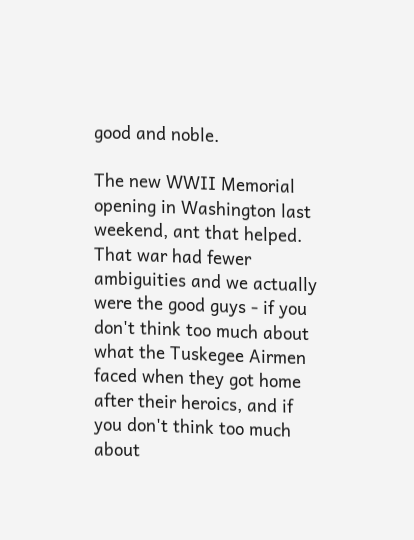good and noble.

The new WWII Memorial opening in Washington last weekend, ant that helped. That war had fewer ambiguities and we actually were the good guys - if you don't think too much about what the Tuskegee Airmen faced when they got home after their heroics, and if you don't think too much about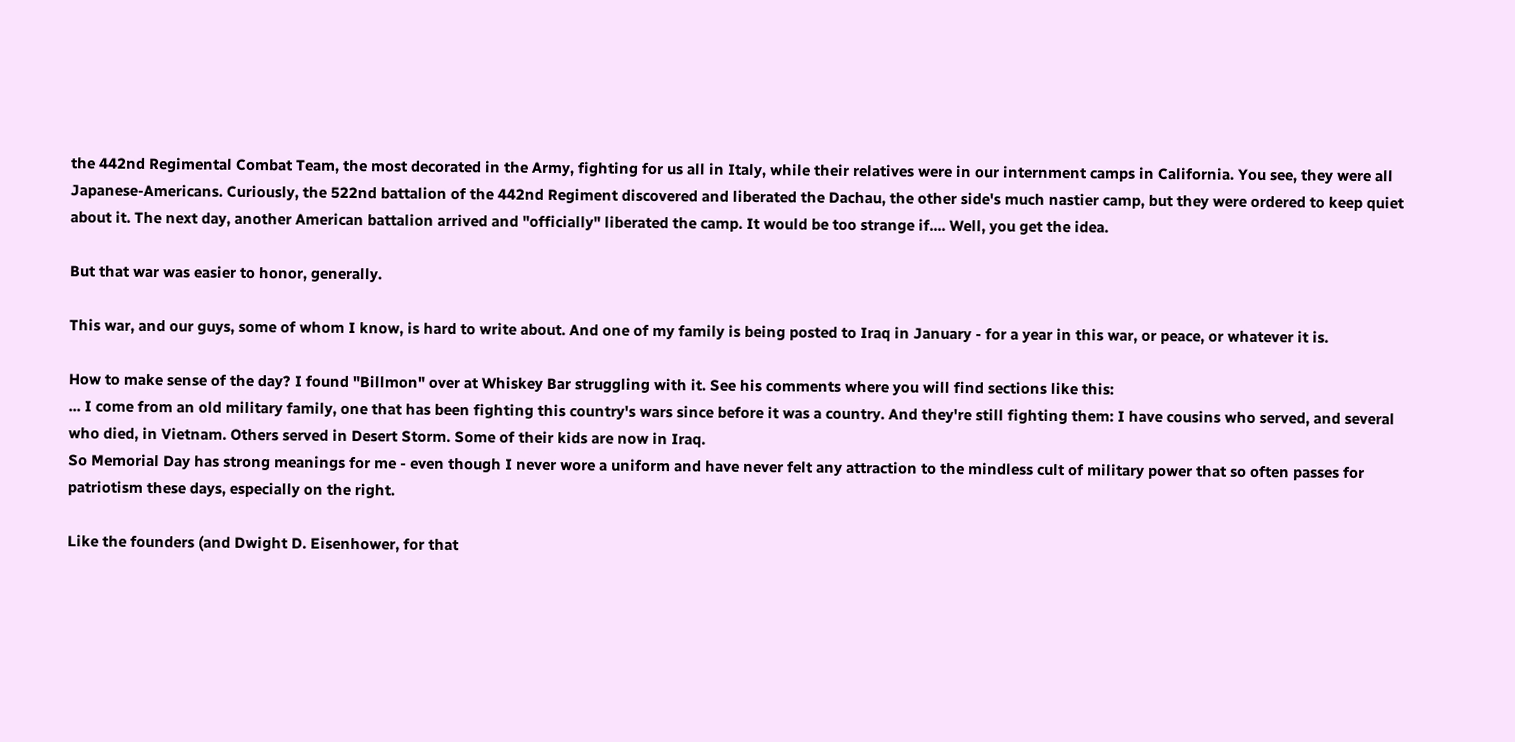the 442nd Regimental Combat Team, the most decorated in the Army, fighting for us all in Italy, while their relatives were in our internment camps in California. You see, they were all Japanese-Americans. Curiously, the 522nd battalion of the 442nd Regiment discovered and liberated the Dachau, the other side's much nastier camp, but they were ordered to keep quiet about it. The next day, another American battalion arrived and "officially" liberated the camp. It would be too strange if.... Well, you get the idea.

But that war was easier to honor, generally.

This war, and our guys, some of whom I know, is hard to write about. And one of my family is being posted to Iraq in January - for a year in this war, or peace, or whatever it is.

How to make sense of the day? I found "Billmon" over at Whiskey Bar struggling with it. See his comments where you will find sections like this:
... I come from an old military family, one that has been fighting this country's wars since before it was a country. And they're still fighting them: I have cousins who served, and several who died, in Vietnam. Others served in Desert Storm. Some of their kids are now in Iraq.
So Memorial Day has strong meanings for me - even though I never wore a uniform and have never felt any attraction to the mindless cult of military power that so often passes for patriotism these days, especially on the right.

Like the founders (and Dwight D. Eisenhower, for that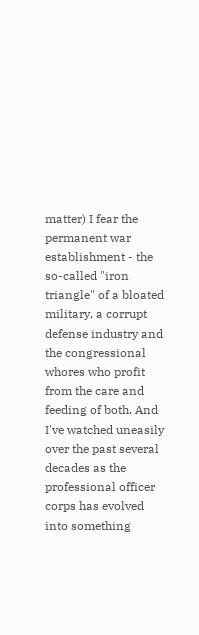matter) I fear the permanent war establishment - the so-called "iron triangle" of a bloated military, a corrupt defense industry and the congressional whores who profit from the care and feeding of both. And I've watched uneasily over the past several decades as the professional officer corps has evolved into something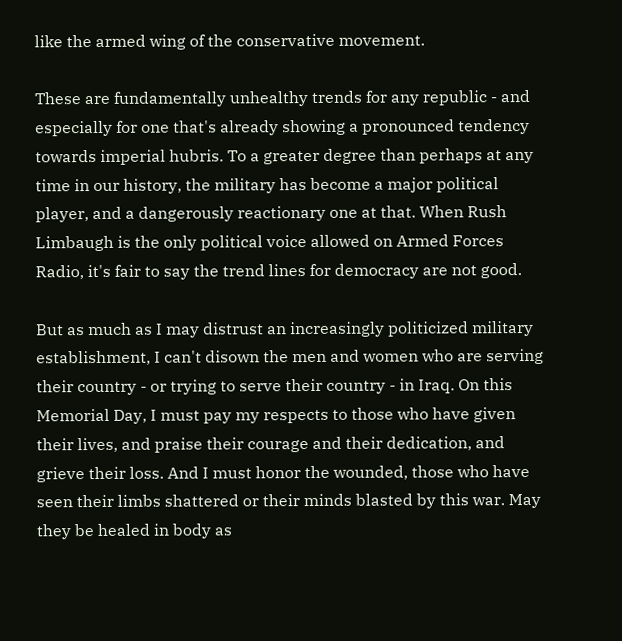like the armed wing of the conservative movement.

These are fundamentally unhealthy trends for any republic - and especially for one that's already showing a pronounced tendency towards imperial hubris. To a greater degree than perhaps at any time in our history, the military has become a major political player, and a dangerously reactionary one at that. When Rush Limbaugh is the only political voice allowed on Armed Forces Radio, it's fair to say the trend lines for democracy are not good.

But as much as I may distrust an increasingly politicized military establishment, I can't disown the men and women who are serving their country - or trying to serve their country - in Iraq. On this Memorial Day, I must pay my respects to those who have given their lives, and praise their courage and their dedication, and grieve their loss. And I must honor the wounded, those who have seen their limbs shattered or their minds blasted by this war. May they be healed in body as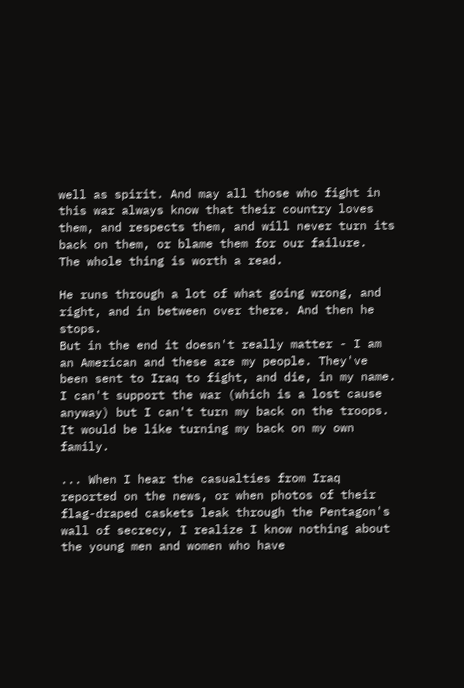well as spirit. And may all those who fight in this war always know that their country loves them, and respects them, and will never turn its back on them, or blame them for our failure.
The whole thing is worth a read.

He runs through a lot of what going wrong, and right, and in between over there. And then he stops.
But in the end it doesn't really matter - I am an American and these are my people. They've been sent to Iraq to fight, and die, in my name. I can't support the war (which is a lost cause anyway) but I can't turn my back on the troops. It would be like turning my back on my own family.

... When I hear the casualties from Iraq reported on the news, or when photos of their flag-draped caskets leak through the Pentagon's wall of secrecy, I realize I know nothing about the young men and women who have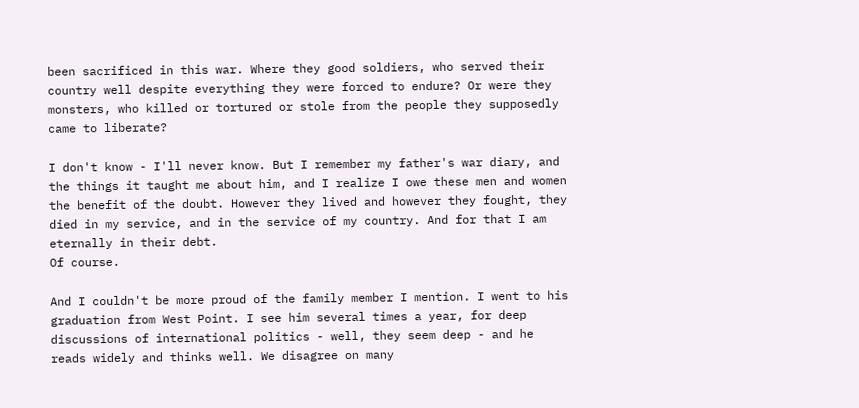been sacrificed in this war. Where they good soldiers, who served their country well despite everything they were forced to endure? Or were they monsters, who killed or tortured or stole from the people they supposedly came to liberate?

I don't know - I'll never know. But I remember my father's war diary, and the things it taught me about him, and I realize I owe these men and women the benefit of the doubt. However they lived and however they fought, they died in my service, and in the service of my country. And for that I am eternally in their debt.
Of course.

And I couldn't be more proud of the family member I mention. I went to his graduation from West Point. I see him several times a year, for deep discussions of international politics - well, they seem deep - and he reads widely and thinks well. We disagree on many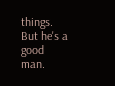things. But he's a good man.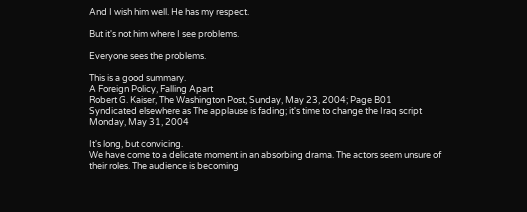And I wish him well. He has my respect.

But it's not him where I see problems.

Everyone sees the problems.

This is a good summary.
A Foreign Policy, Falling Apart
Robert G. Kaiser, The Washington Post, Sunday, May 23, 2004; Page B01
Syndicated elsewhere as The applause is fading; it's time to change the Iraq script
Monday, May 31, 2004

It's long, but convicing.
We have come to a delicate moment in an absorbing drama. The actors seem unsure of their roles. The audience is becoming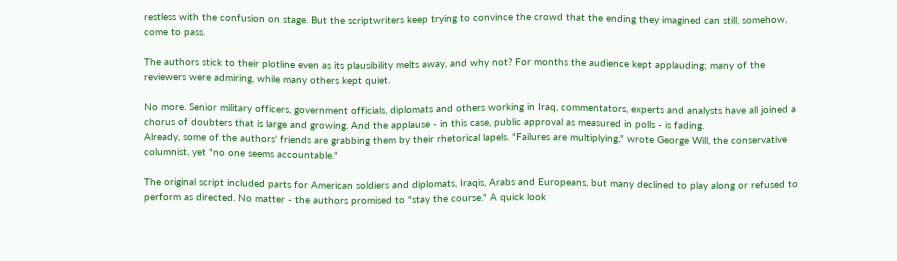restless with the confusion on stage. But the scriptwriters keep trying to convince the crowd that the ending they imagined can still, somehow, come to pass.

The authors stick to their plotline even as its plausibility melts away, and why not? For months the audience kept applauding; many of the reviewers were admiring, while many others kept quiet.

No more. Senior military officers, government officials, diplomats and others working in Iraq, commentators, experts and analysts have all joined a chorus of doubters that is large and growing. And the applause - in this case, public approval as measured in polls - is fading.
Already, some of the authors' friends are grabbing them by their rhetorical lapels. "Failures are multiplying," wrote George Will, the conservative columnist, yet "no one seems accountable."

The original script included parts for American soldiers and diplomats, Iraqis, Arabs and Europeans, but many declined to play along or refused to perform as directed. No matter - the authors promised to "stay the course." A quick look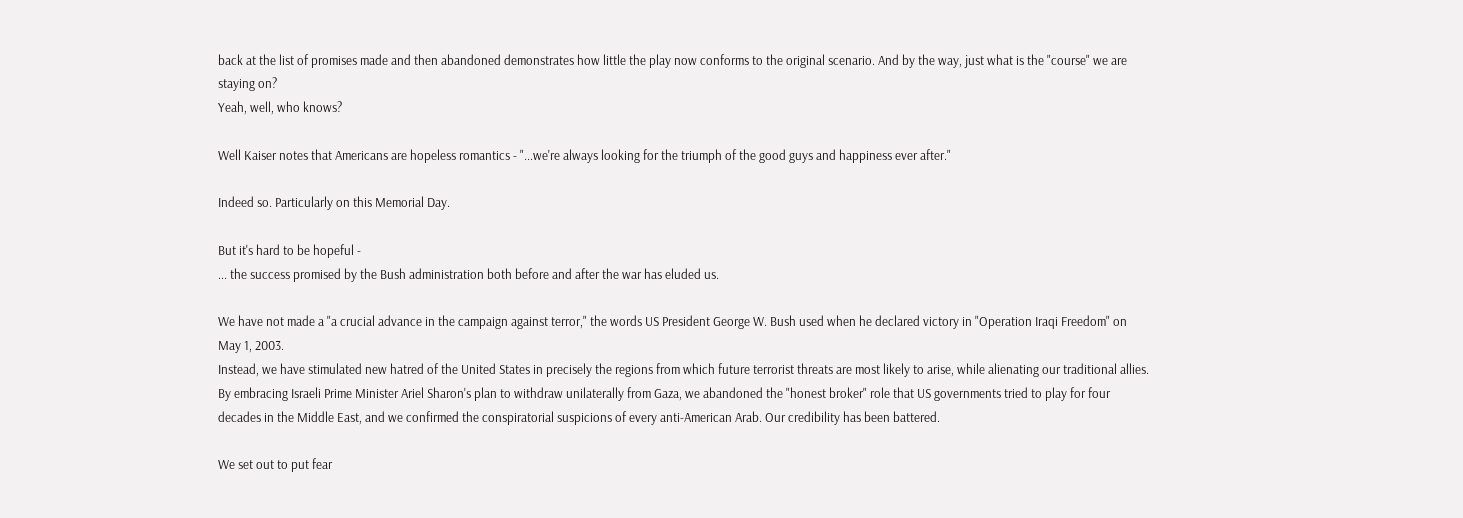back at the list of promises made and then abandoned demonstrates how little the play now conforms to the original scenario. And by the way, just what is the "course" we are staying on?
Yeah, well, who knows?

Well Kaiser notes that Americans are hopeless romantics - "...we're always looking for the triumph of the good guys and happiness ever after."

Indeed so. Particularly on this Memorial Day.

But it's hard to be hopeful -
... the success promised by the Bush administration both before and after the war has eluded us.

We have not made a "a crucial advance in the campaign against terror," the words US President George W. Bush used when he declared victory in "Operation Iraqi Freedom" on May 1, 2003.
Instead, we have stimulated new hatred of the United States in precisely the regions from which future terrorist threats are most likely to arise, while alienating our traditional allies. By embracing Israeli Prime Minister Ariel Sharon's plan to withdraw unilaterally from Gaza, we abandoned the "honest broker" role that US governments tried to play for four decades in the Middle East, and we confirmed the conspiratorial suspicions of every anti-American Arab. Our credibility has been battered.

We set out to put fear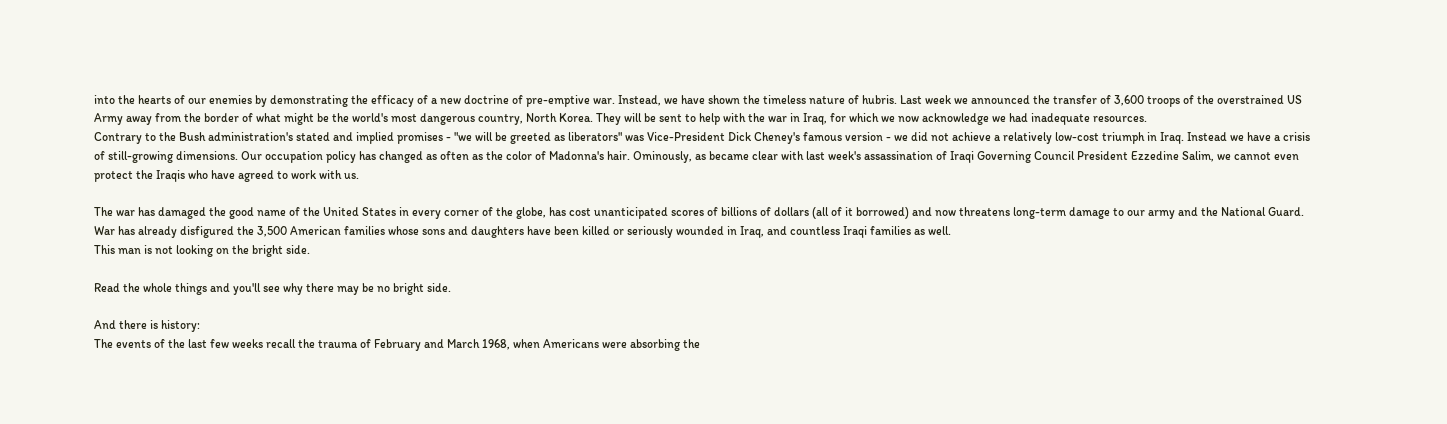into the hearts of our enemies by demonstrating the efficacy of a new doctrine of pre-emptive war. Instead, we have shown the timeless nature of hubris. Last week we announced the transfer of 3,600 troops of the overstrained US Army away from the border of what might be the world's most dangerous country, North Korea. They will be sent to help with the war in Iraq, for which we now acknowledge we had inadequate resources.
Contrary to the Bush administration's stated and implied promises - "we will be greeted as liberators" was Vice-President Dick Cheney's famous version - we did not achieve a relatively low-cost triumph in Iraq. Instead we have a crisis of still-growing dimensions. Our occupation policy has changed as often as the color of Madonna's hair. Ominously, as became clear with last week's assassination of Iraqi Governing Council President Ezzedine Salim, we cannot even protect the Iraqis who have agreed to work with us.

The war has damaged the good name of the United States in every corner of the globe, has cost unanticipated scores of billions of dollars (all of it borrowed) and now threatens long-term damage to our army and the National Guard. War has already disfigured the 3,500 American families whose sons and daughters have been killed or seriously wounded in Iraq, and countless Iraqi families as well.
This man is not looking on the bright side.

Read the whole things and you'll see why there may be no bright side.

And there is history:
The events of the last few weeks recall the trauma of February and March 1968, when Americans were absorbing the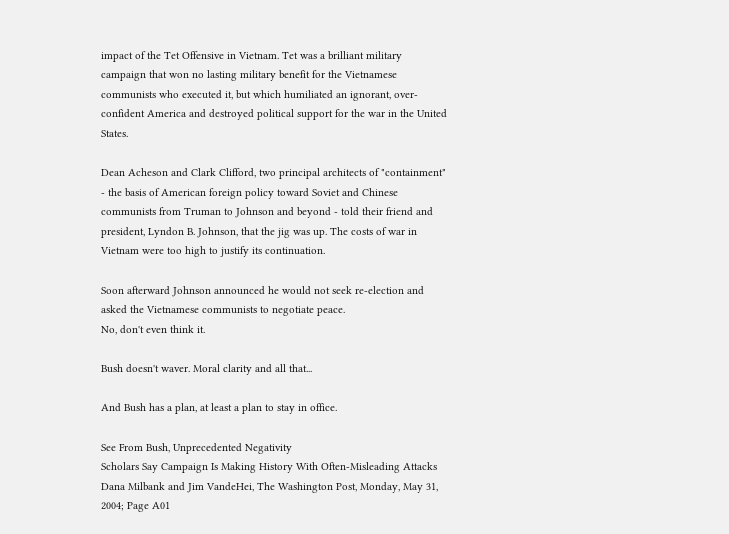impact of the Tet Offensive in Vietnam. Tet was a brilliant military campaign that won no lasting military benefit for the Vietnamese communists who executed it, but which humiliated an ignorant, over-confident America and destroyed political support for the war in the United States.

Dean Acheson and Clark Clifford, two principal architects of "containment" - the basis of American foreign policy toward Soviet and Chinese communists from Truman to Johnson and beyond - told their friend and president, Lyndon B. Johnson, that the jig was up. The costs of war in Vietnam were too high to justify its continuation.

Soon afterward Johnson announced he would not seek re-election and asked the Vietnamese communists to negotiate peace.
No, don't even think it.

Bush doesn't waver. Moral clarity and all that...

And Bush has a plan, at least a plan to stay in office.

See From Bush, Unprecedented Negativity
Scholars Say Campaign Is Making History With Often-Misleading Attacks
Dana Milbank and Jim VandeHei, The Washington Post, Monday, May 31, 2004; Page A01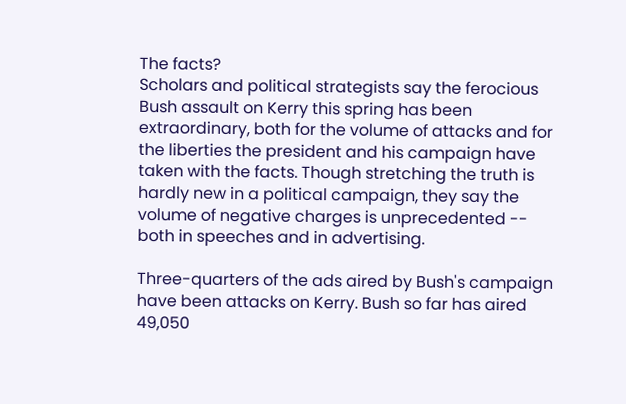The facts?
Scholars and political strategists say the ferocious Bush assault on Kerry this spring has been extraordinary, both for the volume of attacks and for the liberties the president and his campaign have taken with the facts. Though stretching the truth is hardly new in a political campaign, they say the volume of negative charges is unprecedented -- both in speeches and in advertising.

Three-quarters of the ads aired by Bush's campaign have been attacks on Kerry. Bush so far has aired 49,050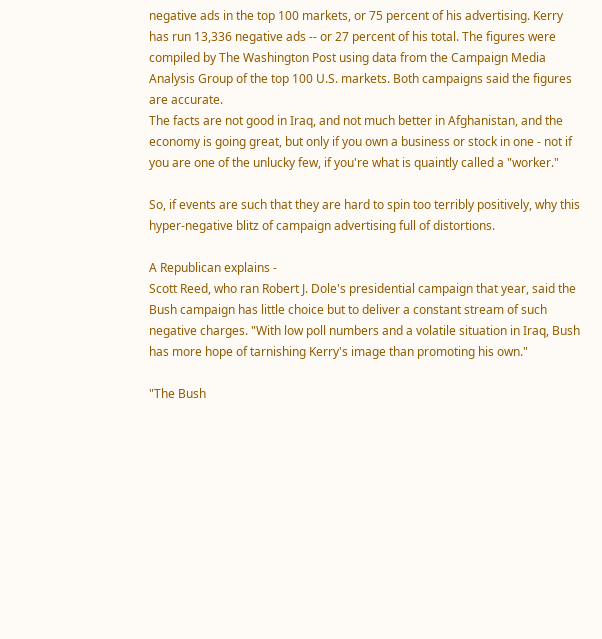negative ads in the top 100 markets, or 75 percent of his advertising. Kerry has run 13,336 negative ads -- or 27 percent of his total. The figures were compiled by The Washington Post using data from the Campaign Media Analysis Group of the top 100 U.S. markets. Both campaigns said the figures are accurate.
The facts are not good in Iraq, and not much better in Afghanistan, and the economy is going great, but only if you own a business or stock in one - not if you are one of the unlucky few, if you're what is quaintly called a "worker."

So, if events are such that they are hard to spin too terribly positively, why this hyper-negative blitz of campaign advertising full of distortions.

A Republican explains -
Scott Reed, who ran Robert J. Dole's presidential campaign that year, said the Bush campaign has little choice but to deliver a constant stream of such negative charges. "With low poll numbers and a volatile situation in Iraq, Bush has more hope of tarnishing Kerry's image than promoting his own."

"The Bush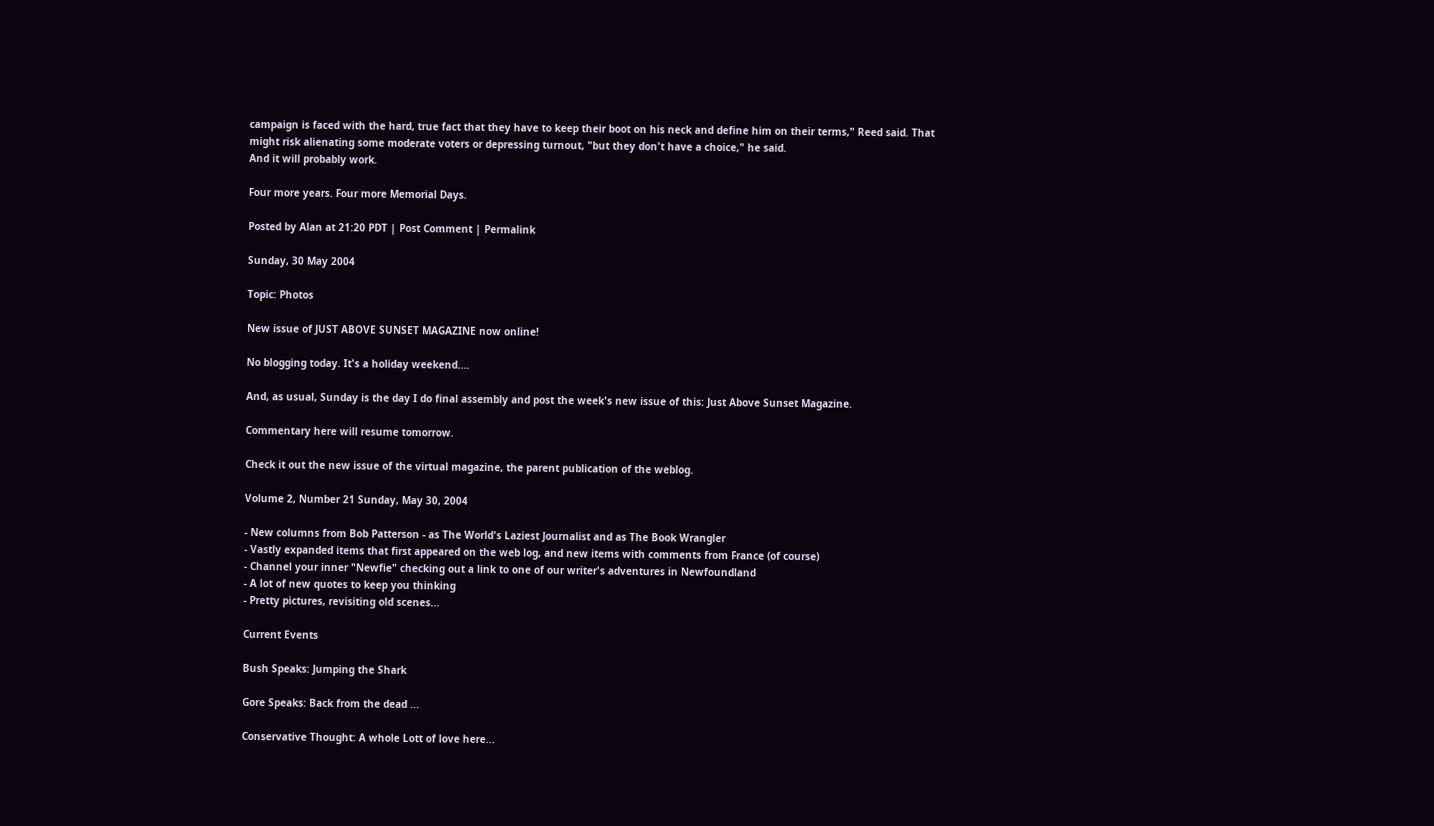campaign is faced with the hard, true fact that they have to keep their boot on his neck and define him on their terms," Reed said. That might risk alienating some moderate voters or depressing turnout, "but they don't have a choice," he said.
And it will probably work.

Four more years. Four more Memorial Days.

Posted by Alan at 21:20 PDT | Post Comment | Permalink

Sunday, 30 May 2004

Topic: Photos

New issue of JUST ABOVE SUNSET MAGAZINE now online!

No blogging today. It's a holiday weekend....

And, as usual, Sunday is the day I do final assembly and post the week's new issue of this: Just Above Sunset Magazine.

Commentary here will resume tomorrow.

Check it out the new issue of the virtual magazine, the parent publication of the weblog.

Volume 2, Number 21 Sunday, May 30, 2004

- New columns from Bob Patterson - as The World's Laziest Journalist and as The Book Wrangler
- Vastly expanded items that first appeared on the web log, and new items with comments from France (of course)
- Channel your inner "Newfie" checking out a link to one of our writer's adventures in Newfoundland
- A lot of new quotes to keep you thinking
- Pretty pictures, revisiting old scenes...

Current Events

Bush Speaks: Jumping the Shark

Gore Speaks: Back from the dead ...

Conservative Thought: A whole Lott of love here...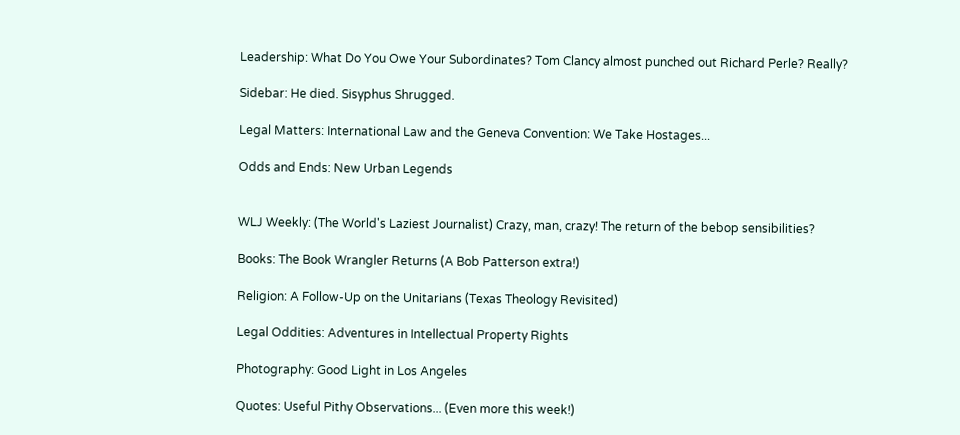Leadership: What Do You Owe Your Subordinates? Tom Clancy almost punched out Richard Perle? Really?

Sidebar: He died. Sisyphus Shrugged.

Legal Matters: International Law and the Geneva Convention: We Take Hostages...

Odds and Ends: New Urban Legends


WLJ Weekly: (The World's Laziest Journalist) Crazy, man, crazy! The return of the bebop sensibilities?

Books: The Book Wrangler Returns (A Bob Patterson extra!)

Religion: A Follow-Up on the Unitarians (Texas Theology Revisited)

Legal Oddities: Adventures in Intellectual Property Rights

Photography: Good Light in Los Angeles

Quotes: Useful Pithy Observations... (Even more this week!)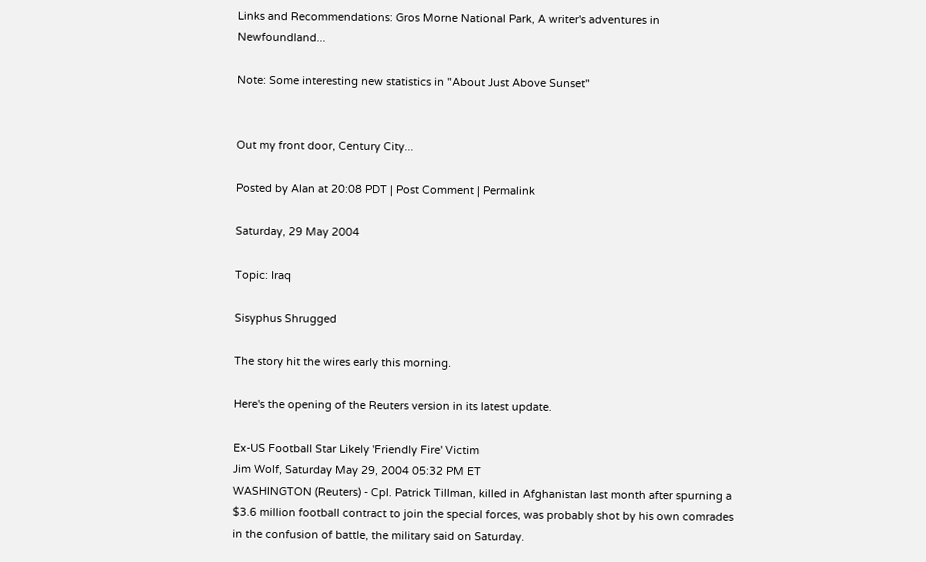Links and Recommendations: Gros Morne National Park, A writer's adventures in Newfoundland...

Note: Some interesting new statistics in "About Just Above Sunset"


Out my front door, Century City...

Posted by Alan at 20:08 PDT | Post Comment | Permalink

Saturday, 29 May 2004

Topic: Iraq

Sisyphus Shrugged

The story hit the wires early this morning.

Here's the opening of the Reuters version in its latest update.

Ex-US Football Star Likely 'Friendly Fire' Victim
Jim Wolf, Saturday May 29, 2004 05:32 PM ET
WASHINGTON (Reuters) - Cpl. Patrick Tillman, killed in Afghanistan last month after spurning a $3.6 million football contract to join the special forces, was probably shot by his own comrades in the confusion of battle, the military said on Saturday.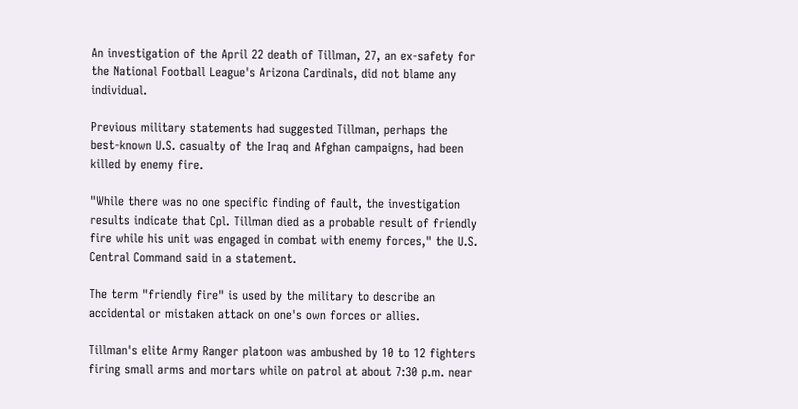An investigation of the April 22 death of Tillman, 27, an ex-safety for the National Football League's Arizona Cardinals, did not blame any individual.

Previous military statements had suggested Tillman, perhaps the best-known U.S. casualty of the Iraq and Afghan campaigns, had been killed by enemy fire.

"While there was no one specific finding of fault, the investigation results indicate that Cpl. Tillman died as a probable result of friendly fire while his unit was engaged in combat with enemy forces," the U.S. Central Command said in a statement.

The term "friendly fire" is used by the military to describe an accidental or mistaken attack on one's own forces or allies.

Tillman's elite Army Ranger platoon was ambushed by 10 to 12 fighters firing small arms and mortars while on patrol at about 7:30 p.m. near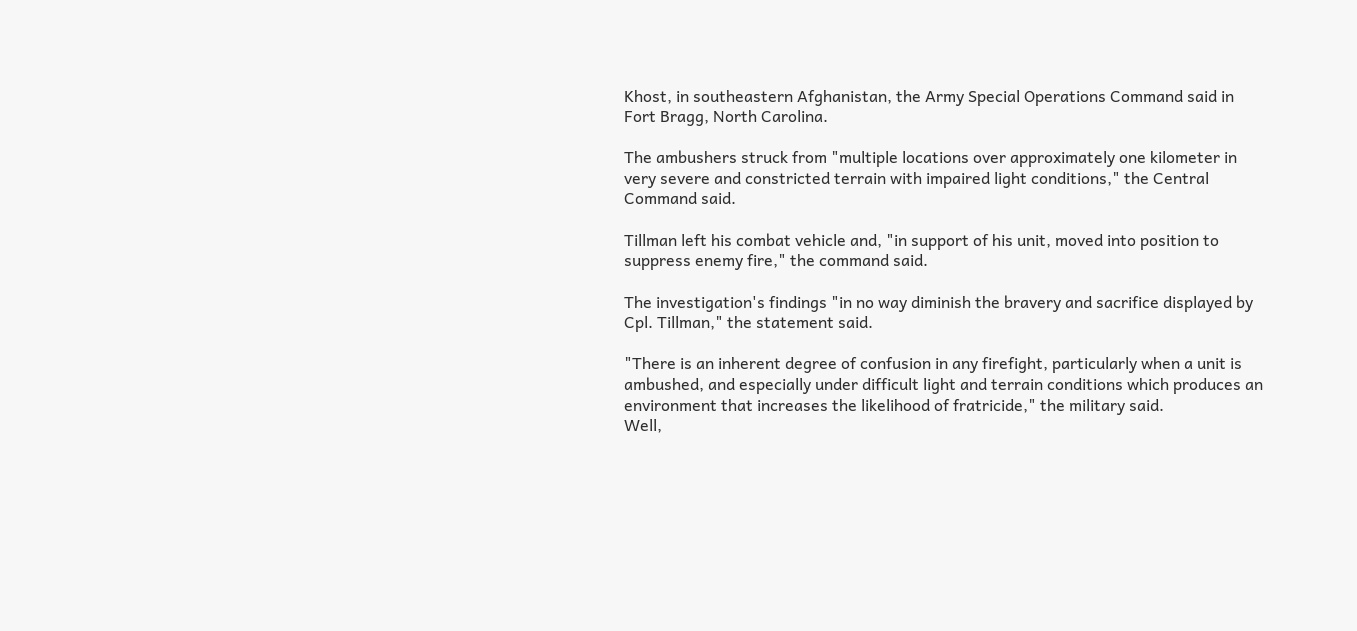Khost, in southeastern Afghanistan, the Army Special Operations Command said in Fort Bragg, North Carolina.

The ambushers struck from "multiple locations over approximately one kilometer in very severe and constricted terrain with impaired light conditions," the Central Command said.

Tillman left his combat vehicle and, "in support of his unit, moved into position to suppress enemy fire," the command said.

The investigation's findings "in no way diminish the bravery and sacrifice displayed by Cpl. Tillman," the statement said.

"There is an inherent degree of confusion in any firefight, particularly when a unit is ambushed, and especially under difficult light and terrain conditions which produces an environment that increases the likelihood of fratricide," the military said.
Well,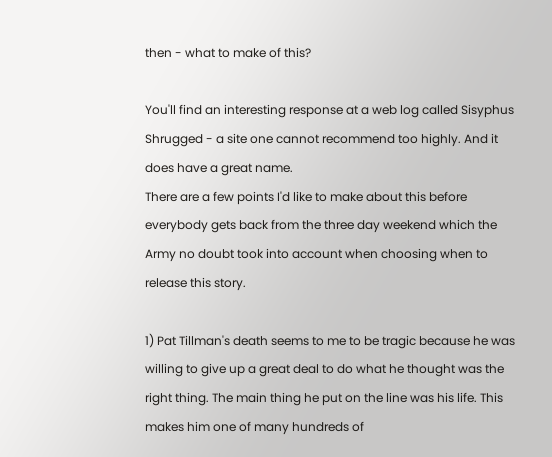then - what to make of this?

You'll find an interesting response at a web log called Sisyphus Shrugged - a site one cannot recommend too highly. And it does have a great name.
There are a few points I'd like to make about this before everybody gets back from the three day weekend which the Army no doubt took into account when choosing when to release this story.

1) Pat Tillman's death seems to me to be tragic because he was willing to give up a great deal to do what he thought was the right thing. The main thing he put on the line was his life. This makes him one of many hundreds of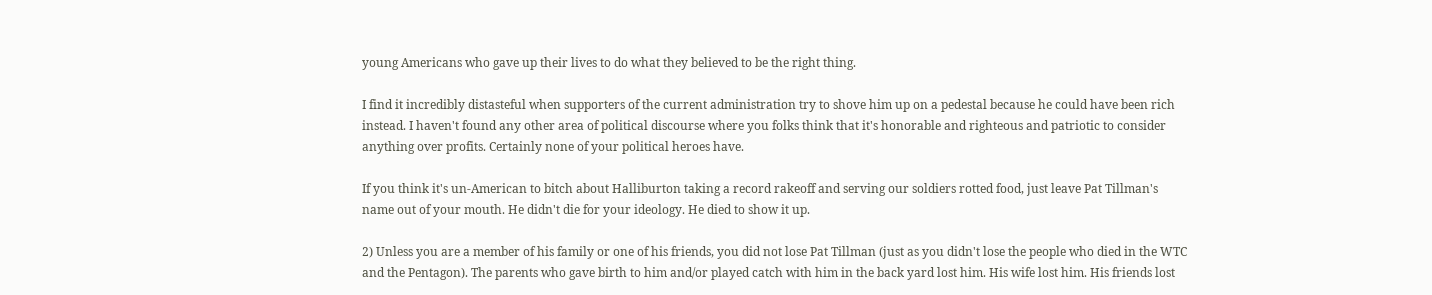young Americans who gave up their lives to do what they believed to be the right thing.

I find it incredibly distasteful when supporters of the current administration try to shove him up on a pedestal because he could have been rich instead. I haven't found any other area of political discourse where you folks think that it's honorable and righteous and patriotic to consider anything over profits. Certainly none of your political heroes have.

If you think it's un-American to bitch about Halliburton taking a record rakeoff and serving our soldiers rotted food, just leave Pat Tillman's name out of your mouth. He didn't die for your ideology. He died to show it up.

2) Unless you are a member of his family or one of his friends, you did not lose Pat Tillman (just as you didn't lose the people who died in the WTC and the Pentagon). The parents who gave birth to him and/or played catch with him in the back yard lost him. His wife lost him. His friends lost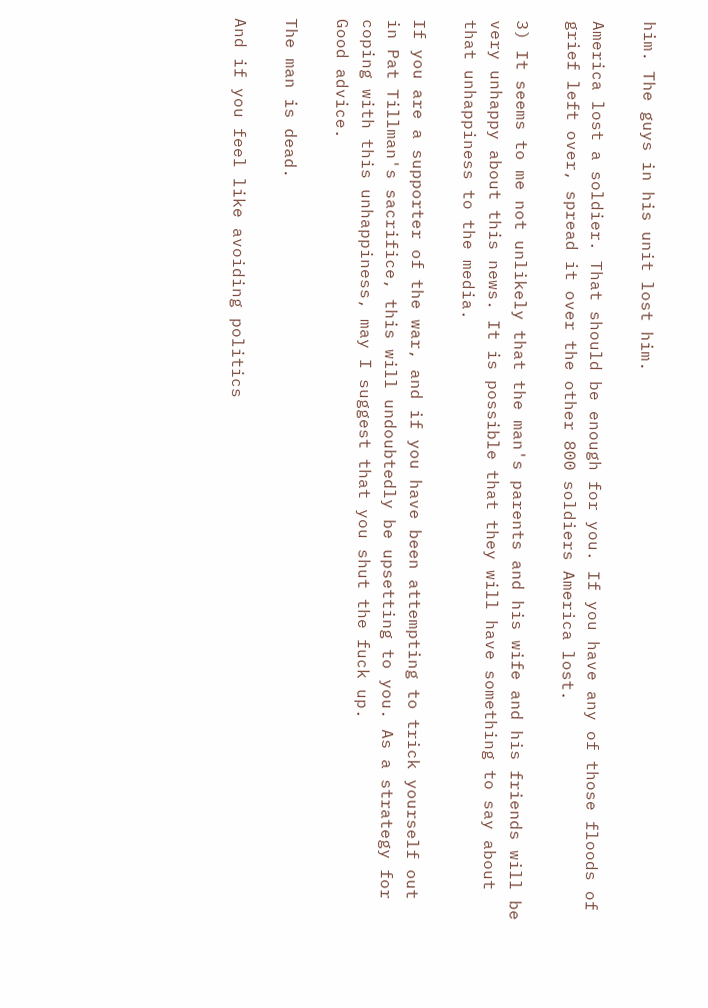him. The guys in his unit lost him.

America lost a soldier. That should be enough for you. If you have any of those floods of grief left over, spread it over the other 800 soldiers America lost.

3) It seems to me not unlikely that the man's parents and his wife and his friends will be very unhappy about this news. It is possible that they will have something to say about that unhappiness to the media.

If you are a supporter of the war, and if you have been attempting to trick yourself out in Pat Tillman's sacrifice, this will undoubtedly be upsetting to you. As a strategy for coping with this unhappiness, may I suggest that you shut the fuck up.
Good advice.

The man is dead.

And if you feel like avoiding politics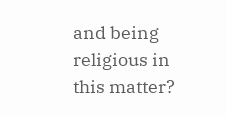and being religious in this matter?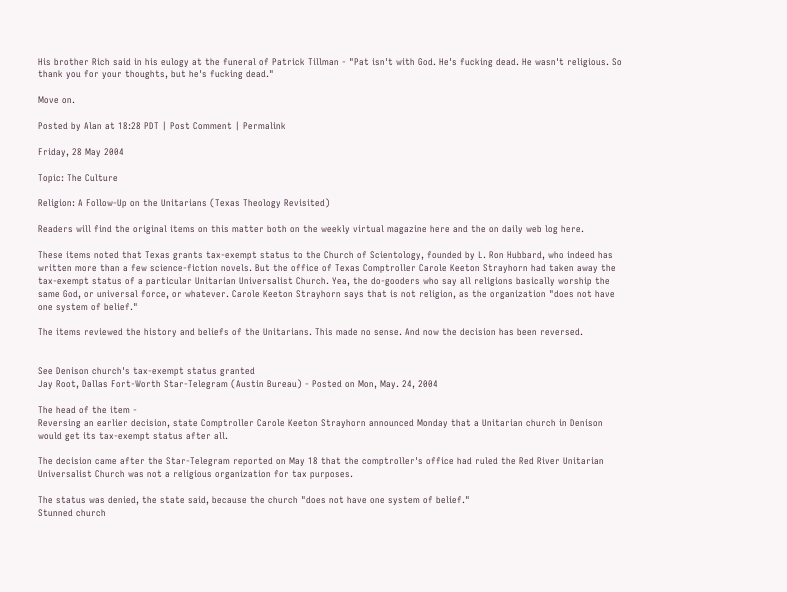His brother Rich said in his eulogy at the funeral of Patrick Tillman - "Pat isn't with God. He's fucking dead. He wasn't religious. So thank you for your thoughts, but he's fucking dead."

Move on.

Posted by Alan at 18:28 PDT | Post Comment | Permalink

Friday, 28 May 2004

Topic: The Culture

Religion: A Follow-Up on the Unitarians (Texas Theology Revisited)

Readers will find the original items on this matter both on the weekly virtual magazine here and the on daily web log here.

These items noted that Texas grants tax-exempt status to the Church of Scientology, founded by L. Ron Hubbard, who indeed has written more than a few science-fiction novels. But the office of Texas Comptroller Carole Keeton Strayhorn had taken away the tax-exempt status of a particular Unitarian Universalist Church. Yea, the do-gooders who say all religions basically worship the same God, or universal force, or whatever. Carole Keeton Strayhorn says that is not religion, as the organization "does not have one system of belief."

The items reviewed the history and beliefs of the Unitarians. This made no sense. And now the decision has been reversed.


See Denison church's tax-exempt status granted
Jay Root, Dallas Fort-Worth Star-Telegram (Austin Bureau) - Posted on Mon, May. 24, 2004

The head of the item -
Reversing an earlier decision, state Comptroller Carole Keeton Strayhorn announced Monday that a Unitarian church in Denison would get its tax-exempt status after all.

The decision came after the Star-Telegram reported on May 18 that the comptroller's office had ruled the Red River Unitarian Universalist Church was not a religious organization for tax purposes.

The status was denied, the state said, because the church "does not have one system of belief."
Stunned church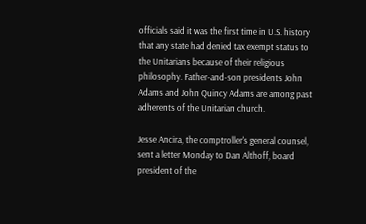officials said it was the first time in U.S. history that any state had denied tax exempt status to the Unitarians because of their religious philosophy. Father-and-son presidents John Adams and John Quincy Adams are among past adherents of the Unitarian church.

Jesse Ancira, the comptroller's general counsel, sent a letter Monday to Dan Althoff, board president of the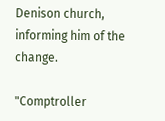Denison church, informing him of the change.

"Comptroller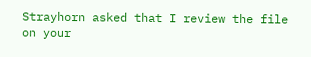Strayhorn asked that I review the file on your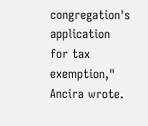congregation's application for tax exemption," Ancira wrote.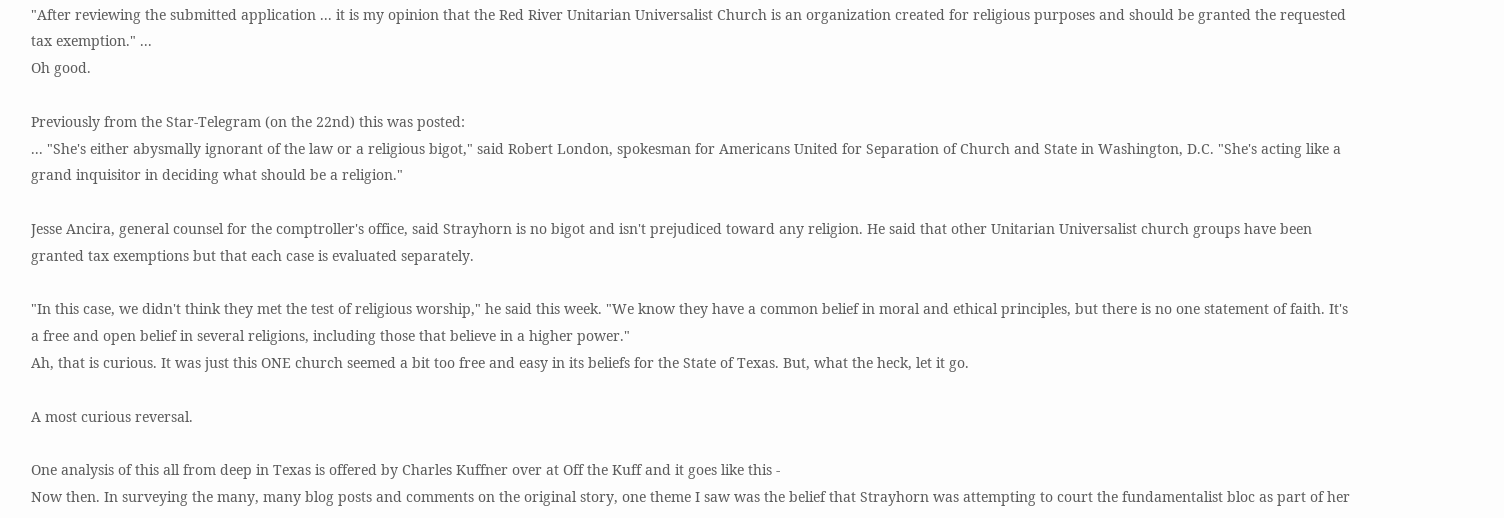"After reviewing the submitted application ... it is my opinion that the Red River Unitarian Universalist Church is an organization created for religious purposes and should be granted the requested tax exemption." ...
Oh good.

Previously from the Star-Telegram (on the 22nd) this was posted:
... "She's either abysmally ignorant of the law or a religious bigot," said Robert London, spokesman for Americans United for Separation of Church and State in Washington, D.C. "She's acting like a grand inquisitor in deciding what should be a religion."

Jesse Ancira, general counsel for the comptroller's office, said Strayhorn is no bigot and isn't prejudiced toward any religion. He said that other Unitarian Universalist church groups have been granted tax exemptions but that each case is evaluated separately.

"In this case, we didn't think they met the test of religious worship," he said this week. "We know they have a common belief in moral and ethical principles, but there is no one statement of faith. It's a free and open belief in several religions, including those that believe in a higher power."
Ah, that is curious. It was just this ONE church seemed a bit too free and easy in its beliefs for the State of Texas. But, what the heck, let it go.

A most curious reversal.

One analysis of this all from deep in Texas is offered by Charles Kuffner over at Off the Kuff and it goes like this -
Now then. In surveying the many, many blog posts and comments on the original story, one theme I saw was the belief that Strayhorn was attempting to court the fundamentalist bloc as part of her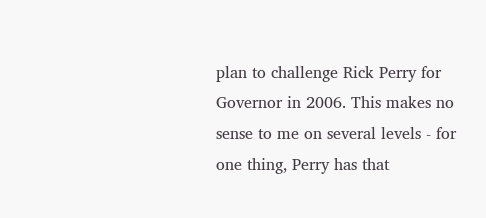plan to challenge Rick Perry for Governor in 2006. This makes no sense to me on several levels - for one thing, Perry has that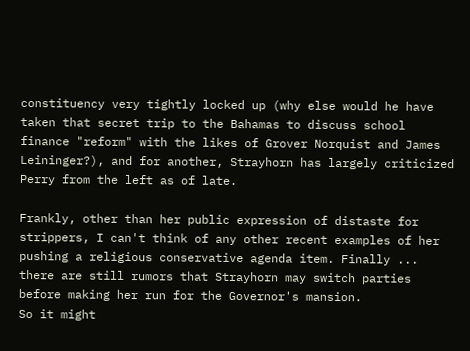constituency very tightly locked up (why else would he have taken that secret trip to the Bahamas to discuss school finance "reform" with the likes of Grover Norquist and James Leininger?), and for another, Strayhorn has largely criticized Perry from the left as of late.

Frankly, other than her public expression of distaste for strippers, I can't think of any other recent examples of her pushing a religious conservative agenda item. Finally ... there are still rumors that Strayhorn may switch parties before making her run for the Governor's mansion.
So it might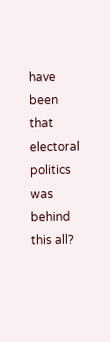have been that electoral politics was behind this all?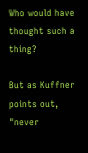Who would have thought such a thing?

But as Kuffner points out, "never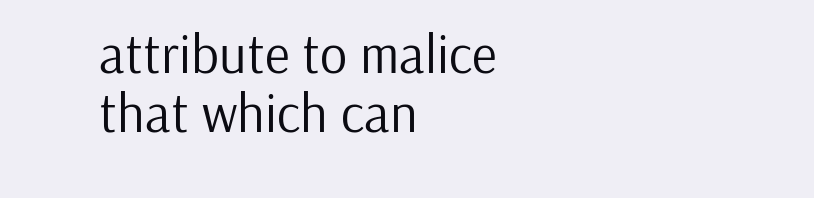attribute to malice that which can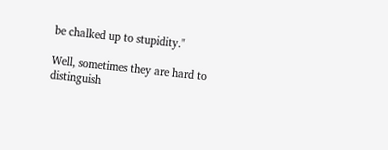be chalked up to stupidity."

Well, sometimes they are hard to distinguish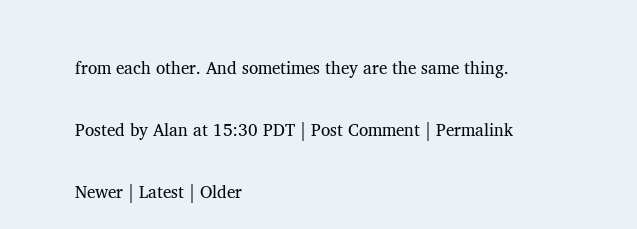from each other. And sometimes they are the same thing.

Posted by Alan at 15:30 PDT | Post Comment | Permalink

Newer | Latest | Older